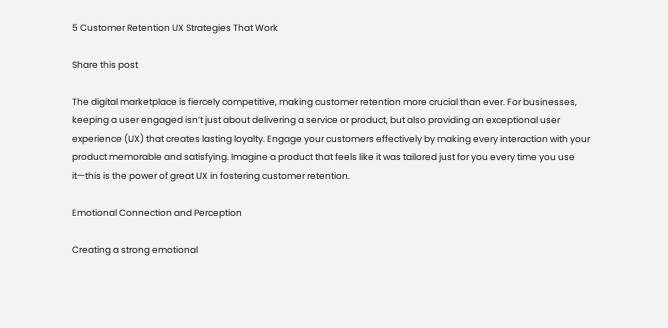5 Customer Retention UX Strategies That Work

Share this post

The digital marketplace is fiercely competitive, making customer retention more crucial than ever. For businesses, keeping a user engaged isn’t just about delivering a service or product, but also providing an exceptional user experience (UX) that creates lasting loyalty. Engage your customers effectively by making every interaction with your product memorable and satisfying. Imagine a product that feels like it was tailored just for you every time you use it—this is the power of great UX in fostering customer retention.

Emotional Connection and Perception

Creating a strong emotional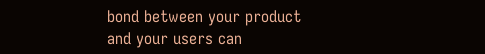bond between your product and your users can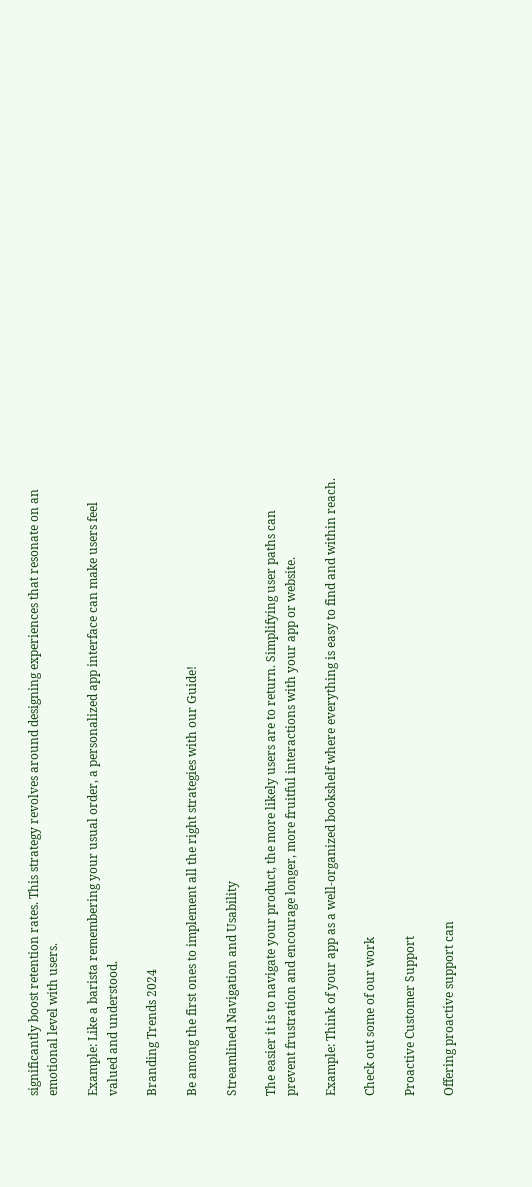significantly boost retention rates. This strategy revolves around designing experiences that resonate on an emotional level with users.

Example: Like a barista remembering your usual order, a personalized app interface can make users feel valued and understood.

Branding Trends 2024

Be among the first ones to implement all the right strategies with our Guide!

Streamlined Navigation and Usability

The easier it is to navigate your product, the more likely users are to return. Simplifying user paths can prevent frustration and encourage longer, more fruitful interactions with your app or website.

Example: Think of your app as a well-organized bookshelf where everything is easy to find and within reach.

Check out some of our work

Proactive Customer Support

Offering proactive support can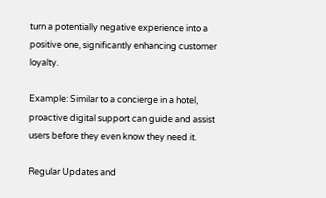turn a potentially negative experience into a positive one, significantly enhancing customer loyalty.

Example: Similar to a concierge in a hotel, proactive digital support can guide and assist users before they even know they need it.

Regular Updates and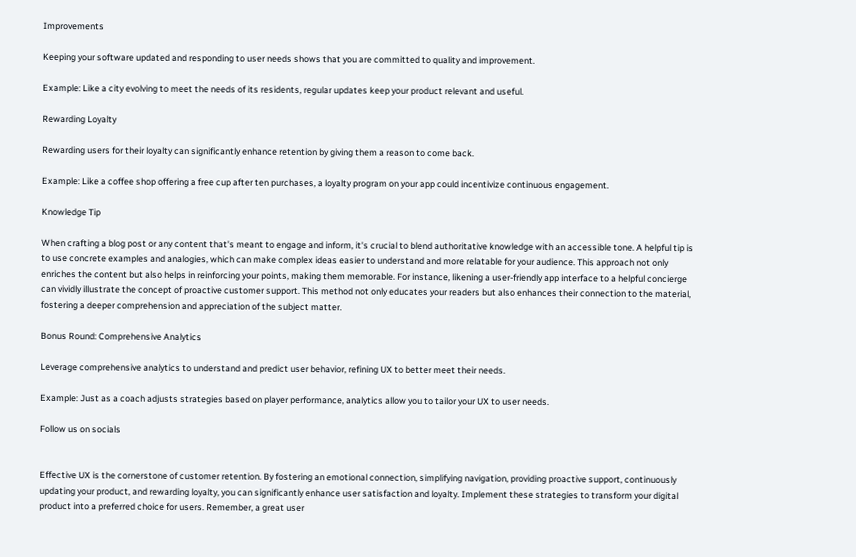Improvements

Keeping your software updated and responding to user needs shows that you are committed to quality and improvement.

Example: Like a city evolving to meet the needs of its residents, regular updates keep your product relevant and useful.

Rewarding Loyalty

Rewarding users for their loyalty can significantly enhance retention by giving them a reason to come back.

Example: Like a coffee shop offering a free cup after ten purchases, a loyalty program on your app could incentivize continuous engagement.

Knowledge Tip

When crafting a blog post or any content that's meant to engage and inform, it's crucial to blend authoritative knowledge with an accessible tone. A helpful tip is to use concrete examples and analogies, which can make complex ideas easier to understand and more relatable for your audience. This approach not only enriches the content but also helps in reinforcing your points, making them memorable. For instance, likening a user-friendly app interface to a helpful concierge can vividly illustrate the concept of proactive customer support. This method not only educates your readers but also enhances their connection to the material, fostering a deeper comprehension and appreciation of the subject matter.

Bonus Round: Comprehensive Analytics

Leverage comprehensive analytics to understand and predict user behavior, refining UX to better meet their needs.

Example: Just as a coach adjusts strategies based on player performance, analytics allow you to tailor your UX to user needs.

Follow us on socials


Effective UX is the cornerstone of customer retention. By fostering an emotional connection, simplifying navigation, providing proactive support, continuously updating your product, and rewarding loyalty, you can significantly enhance user satisfaction and loyalty. Implement these strategies to transform your digital product into a preferred choice for users. Remember, a great user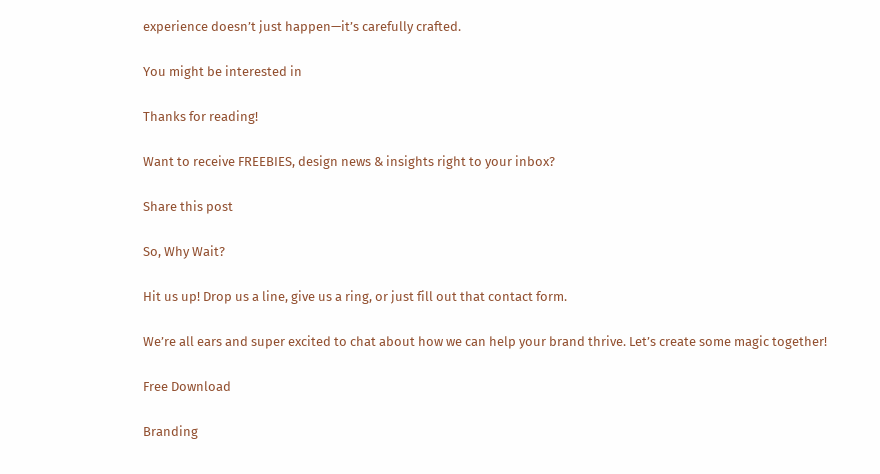experience doesn’t just happen—it’s carefully crafted.

You might be interested in

Thanks for reading!

Want to receive FREEBIES, design news & insights right to your inbox?

Share this post

So, Why Wait?

Hit us up! Drop us a line, give us a ring, or just fill out that contact form.

We’re all ears and super excited to chat about how we can help your brand thrive. Let’s create some magic together!

Free Download

Branding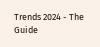Trends 2024 - The Guide